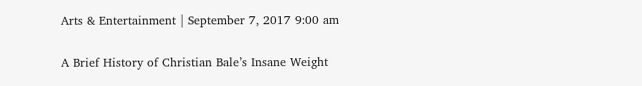Arts & Entertainment | September 7, 2017 9:00 am

A Brief History of Christian Bale’s Insane Weight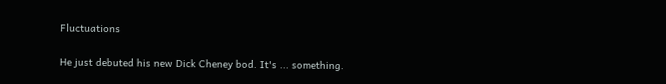Fluctuations

He just debuted his new Dick Cheney bod. It's ... something.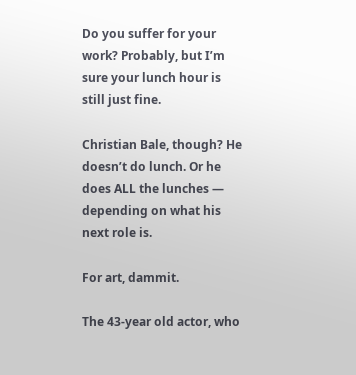Do you suffer for your work? Probably, but I’m sure your lunch hour is still just fine.

Christian Bale, though? He doesn’t do lunch. Or he does ALL the lunches — depending on what his next role is.

For art, dammit.

The 43-year old actor, who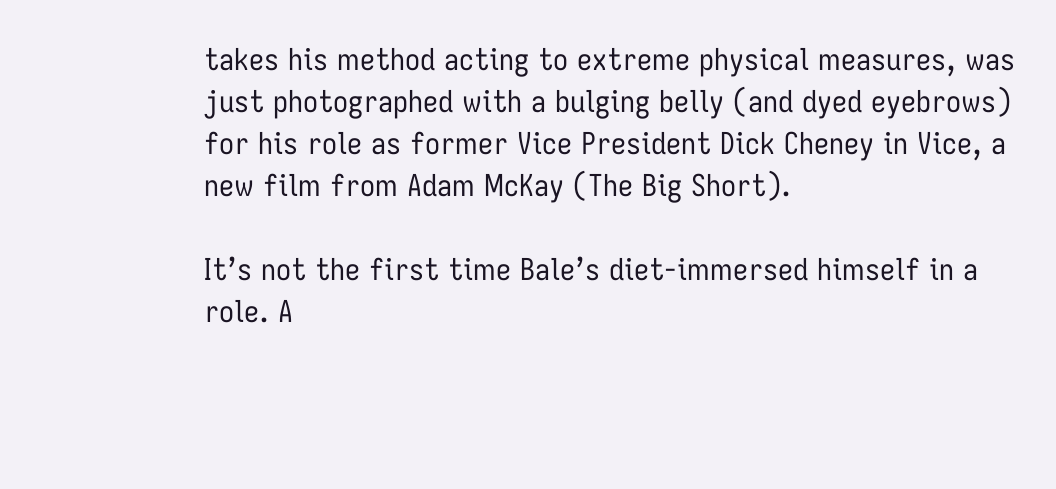takes his method acting to extreme physical measures, was just photographed with a bulging belly (and dyed eyebrows) for his role as former Vice President Dick Cheney in Vice, a new film from Adam McKay (The Big Short).

It’s not the first time Bale’s diet-immersed himself in a role. A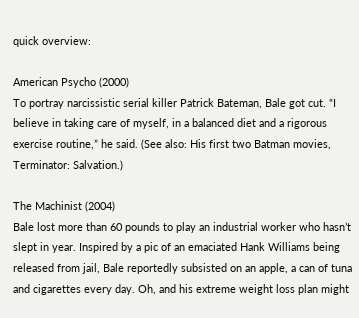quick overview:

American Psycho (2000)
To portray narcissistic serial killer Patrick Bateman, Bale got cut. “I believe in taking care of myself, in a balanced diet and a rigorous exercise routine,” he said. (See also: His first two Batman movies, Terminator: Salvation.)

The Machinist (2004)
Bale lost more than 60 pounds to play an industrial worker who hasn’t slept in year. Inspired by a pic of an emaciated Hank Williams being released from jail, Bale reportedly subsisted on an apple, a can of tuna and cigarettes every day. Oh, and his extreme weight loss plan might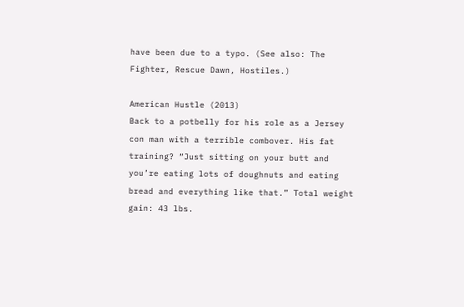have been due to a typo. (See also: The Fighter, Rescue Dawn, Hostiles.)

American Hustle (2013)
Back to a potbelly for his role as a Jersey con man with a terrible combover. His fat training? “Just sitting on your butt and you’re eating lots of doughnuts and eating bread and everything like that.” Total weight gain: 43 lbs.